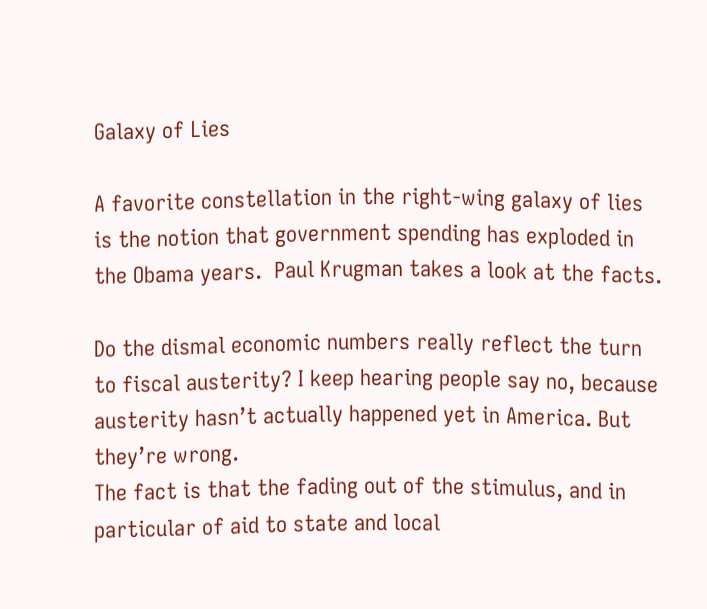Galaxy of Lies

A favorite constellation in the right-wing galaxy of lies is the notion that government spending has exploded in the Obama years.  Paul Krugman takes a look at the facts.

Do the dismal economic numbers really reflect the turn to fiscal austerity? I keep hearing people say no, because austerity hasn’t actually happened yet in America. But they’re wrong.
The fact is that the fading out of the stimulus, and in particular of aid to state and local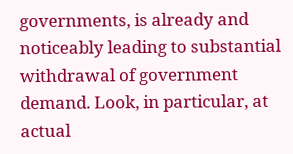governments, is already and noticeably leading to substantial withdrawal of government demand. Look, in particular, at actual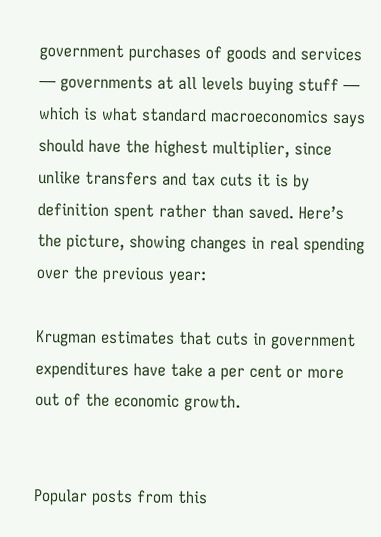government purchases of goods and services — governments at all levels buying stuff — which is what standard macroeconomics says should have the highest multiplier, since unlike transfers and tax cuts it is by definition spent rather than saved. Here’s the picture, showing changes in real spending over the previous year:

Krugman estimates that cuts in government expenditures have take a per cent or more out of the economic growth.


Popular posts from this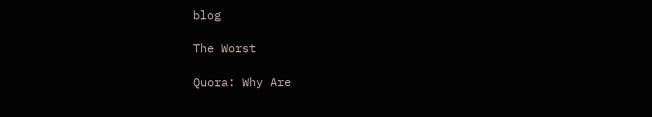blog

The Worst

Quora: Why Are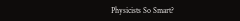Physicists So Smart?